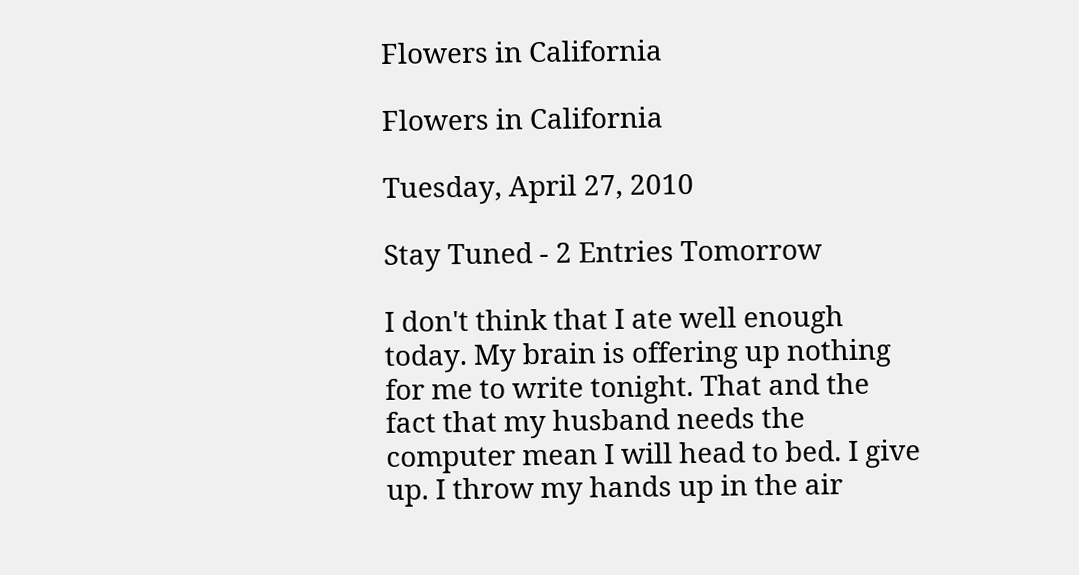Flowers in California

Flowers in California

Tuesday, April 27, 2010

Stay Tuned - 2 Entries Tomorrow

I don't think that I ate well enough today. My brain is offering up nothing for me to write tonight. That and the fact that my husband needs the computer mean I will head to bed. I give up. I throw my hands up in the air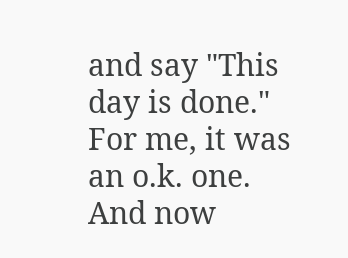and say "This day is done." For me, it was an o.k. one. And now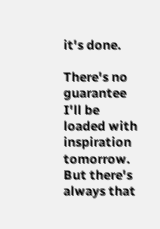it's done.

There's no guarantee I'll be loaded with inspiration tomorrow. But there's always that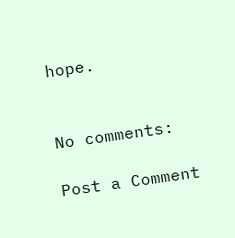hope.


No comments:

Post a Comment